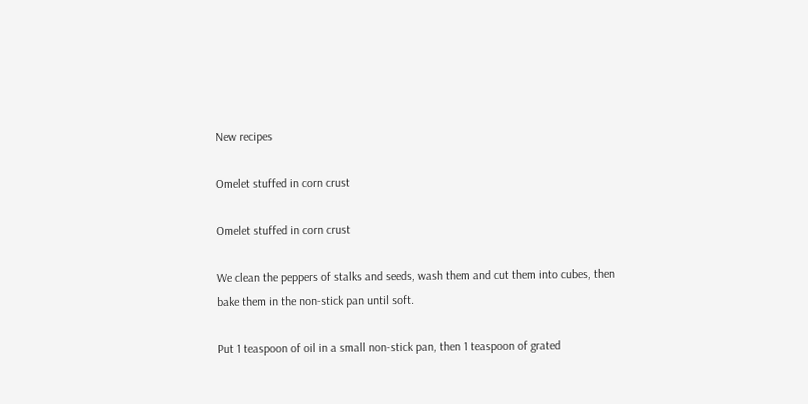New recipes

Omelet stuffed in corn crust

Omelet stuffed in corn crust

We clean the peppers of stalks and seeds, wash them and cut them into cubes, then bake them in the non-stick pan until soft.

Put 1 teaspoon of oil in a small non-stick pan, then 1 teaspoon of grated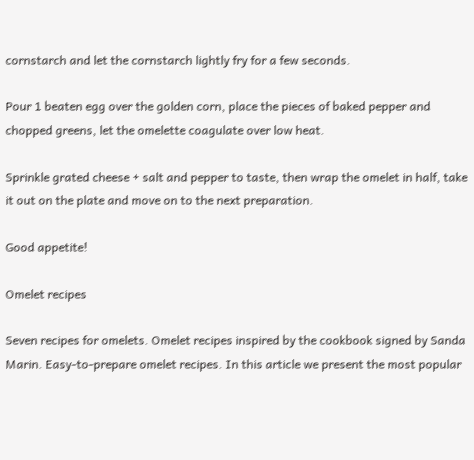cornstarch and let the cornstarch lightly fry for a few seconds.

Pour 1 beaten egg over the golden corn, place the pieces of baked pepper and chopped greens, let the omelette coagulate over low heat.

Sprinkle grated cheese + salt and pepper to taste, then wrap the omelet in half, take it out on the plate and move on to the next preparation.

Good appetite!

Omelet recipes

Seven recipes for omelets. Omelet recipes inspired by the cookbook signed by Sanda Marin. Easy-to-prepare omelet recipes. In this article we present the most popular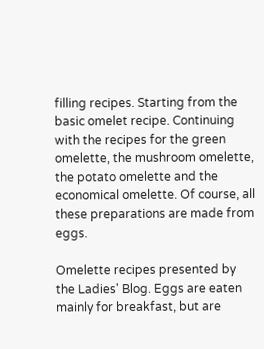filling recipes. Starting from the basic omelet recipe. Continuing with the recipes for the green omelette, the mushroom omelette, the potato omelette and the economical omelette. Of course, all these preparations are made from eggs.

Omelette recipes presented by the Ladies' Blog. Eggs are eaten mainly for breakfast, but are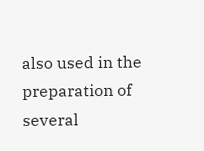also used in the preparation of several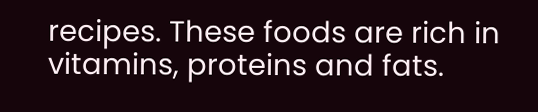recipes. These foods are rich in vitamins, proteins and fats.